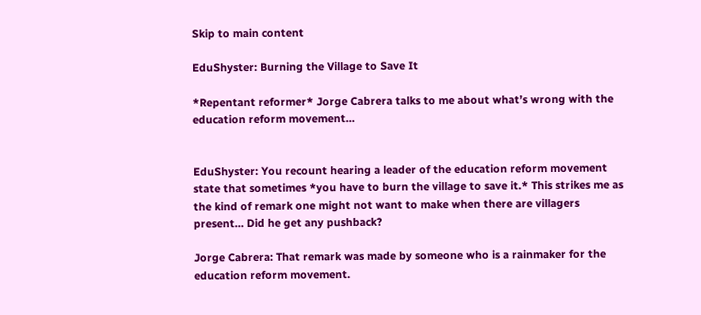Skip to main content

EduShyster: Burning the Village to Save It

*Repentant reformer* Jorge Cabrera talks to me about what’s wrong with the education reform movement…


EduShyster: You recount hearing a leader of the education reform movement state that sometimes *you have to burn the village to save it.* This strikes me as the kind of remark one might not want to make when there are villagers present… Did he get any pushback?

Jorge Cabrera: That remark was made by someone who is a rainmaker for the education reform movement.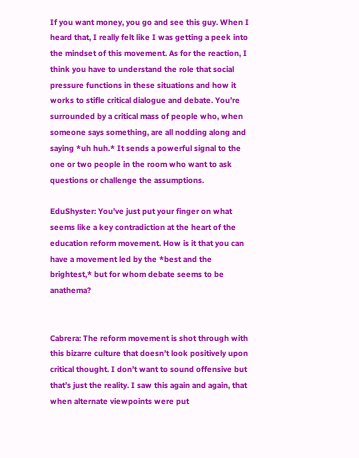If you want money, you go and see this guy. When I heard that, I really felt like I was getting a peek into the mindset of this movement. As for the reaction, I think you have to understand the role that social pressure functions in these situations and how it works to stifle critical dialogue and debate. You’re surrounded by a critical mass of people who, when someone says something, are all nodding along and saying *uh huh.* It sends a powerful signal to the one or two people in the room who want to ask questions or challenge the assumptions.

EduShyster: You’ve just put your finger on what seems like a key contradiction at the heart of the education reform movement. How is it that you can have a movement led by the *best and the brightest,* but for whom debate seems to be anathema?


Cabrera: The reform movement is shot through with this bizarre culture that doesn’t look positively upon critical thought. I don’t want to sound offensive but that’s just the reality. I saw this again and again, that when alternate viewpoints were put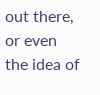out there, or even the idea of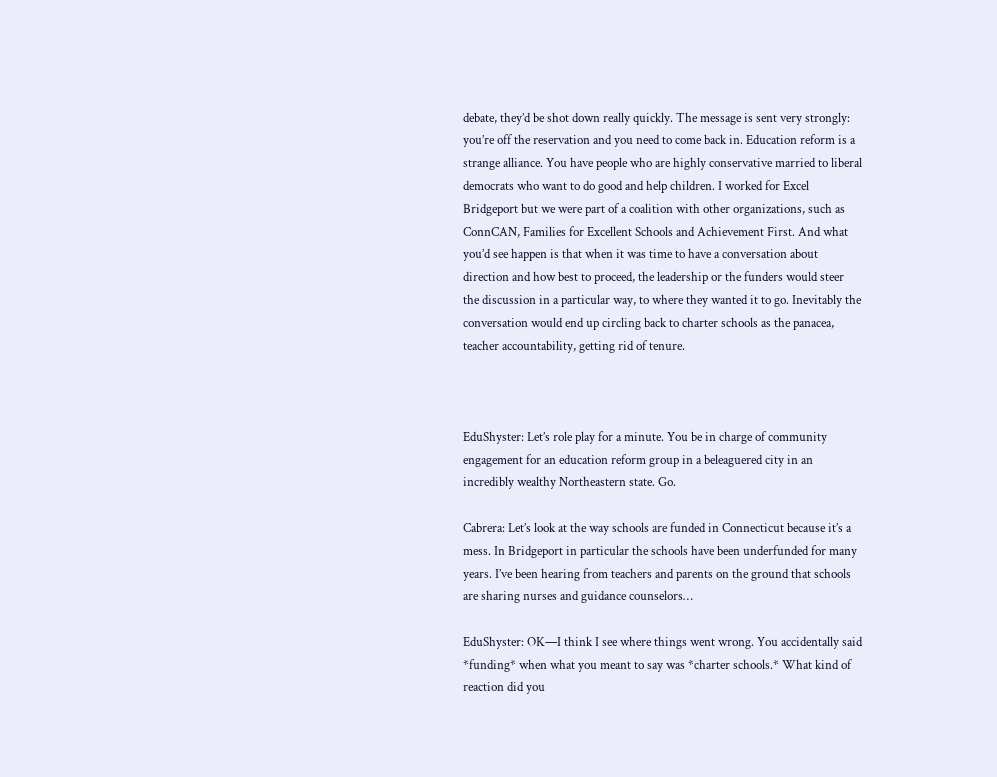debate, they’d be shot down really quickly. The message is sent very strongly: you’re off the reservation and you need to come back in. Education reform is a strange alliance. You have people who are highly conservative married to liberal democrats who want to do good and help children. I worked for Excel Bridgeport but we were part of a coalition with other organizations, such as ConnCAN, Families for Excellent Schools and Achievement First. And what you’d see happen is that when it was time to have a conversation about direction and how best to proceed, the leadership or the funders would steer the discussion in a particular way, to where they wanted it to go. Inevitably the conversation would end up circling back to charter schools as the panacea, teacher accountability, getting rid of tenure.



EduShyster: Let’s role play for a minute. You be in charge of community engagement for an education reform group in a beleaguered city in an incredibly wealthy Northeastern state. Go.

Cabrera: Let’s look at the way schools are funded in Connecticut because it’s a mess. In Bridgeport in particular the schools have been underfunded for many years. I’ve been hearing from teachers and parents on the ground that schools are sharing nurses and guidance counselors…

EduShyster: OK—I think I see where things went wrong. You accidentally said *funding* when what you meant to say was *charter schools.* What kind of reaction did you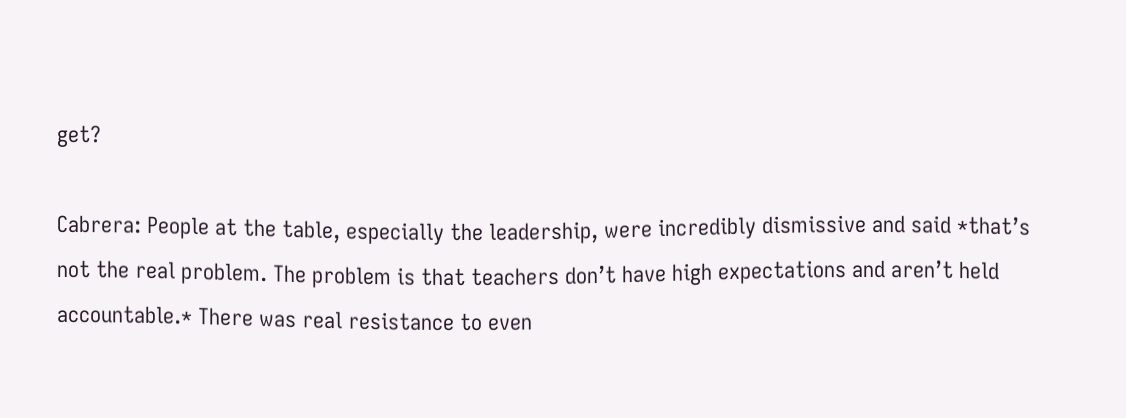get?

Cabrera: People at the table, especially the leadership, were incredibly dismissive and said *that’s not the real problem. The problem is that teachers don’t have high expectations and aren’t held accountable.* There was real resistance to even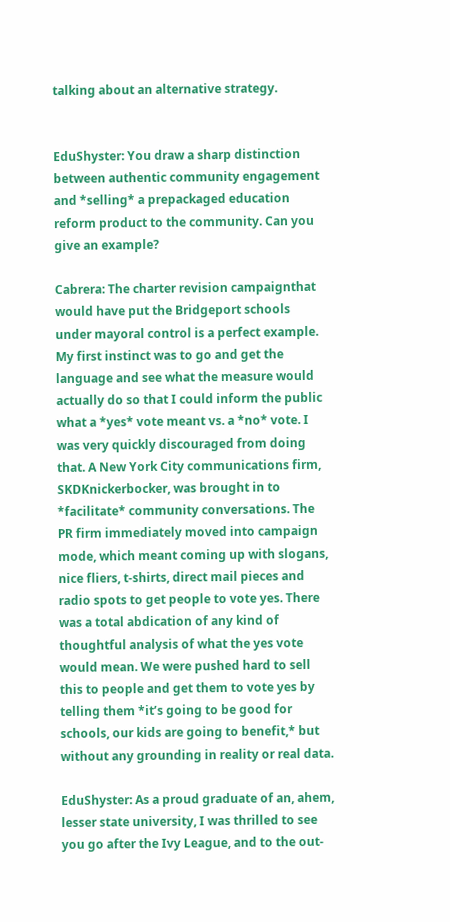talking about an alternative strategy.


EduShyster: You draw a sharp distinction between authentic community engagement and *selling* a prepackaged education reform product to the community. Can you give an example?

Cabrera: The charter revision campaignthat would have put the Bridgeport schools under mayoral control is a perfect example. My first instinct was to go and get the language and see what the measure would actually do so that I could inform the public what a *yes* vote meant vs. a *no* vote. I was very quickly discouraged from doing that. A New York City communications firm, SKDKnickerbocker, was brought in to *facilitate* community conversations. The PR firm immediately moved into campaign mode, which meant coming up with slogans, nice fliers, t-shirts, direct mail pieces and radio spots to get people to vote yes. There was a total abdication of any kind of thoughtful analysis of what the yes vote would mean. We were pushed hard to sell this to people and get them to vote yes by telling them *it’s going to be good for schools, our kids are going to benefit,* but without any grounding in reality or real data.

EduShyster: As a proud graduate of an, ahem, lesser state university, I was thrilled to see you go after the Ivy League, and to the out-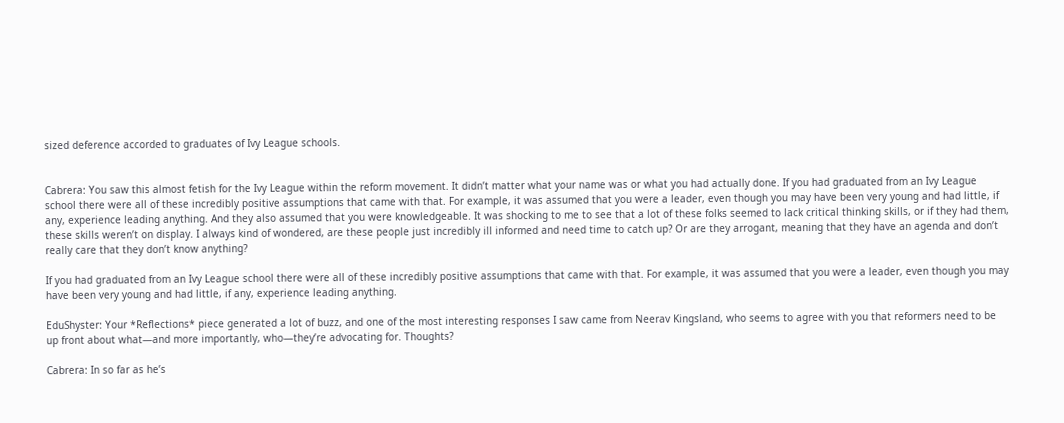sized deference accorded to graduates of Ivy League schools.


Cabrera: You saw this almost fetish for the Ivy League within the reform movement. It didn’t matter what your name was or what you had actually done. If you had graduated from an Ivy League school there were all of these incredibly positive assumptions that came with that. For example, it was assumed that you were a leader, even though you may have been very young and had little, if any, experience leading anything. And they also assumed that you were knowledgeable. It was shocking to me to see that a lot of these folks seemed to lack critical thinking skills, or if they had them, these skills weren’t on display. I always kind of wondered, are these people just incredibly ill informed and need time to catch up? Or are they arrogant, meaning that they have an agenda and don’t really care that they don’t know anything?

If you had graduated from an Ivy League school there were all of these incredibly positive assumptions that came with that. For example, it was assumed that you were a leader, even though you may have been very young and had little, if any, experience leading anything.

EduShyster: Your *Reflections* piece generated a lot of buzz, and one of the most interesting responses I saw came from Neerav Kingsland, who seems to agree with you that reformers need to be up front about what—and more importantly, who—they’re advocating for. Thoughts?

Cabrera: In so far as he’s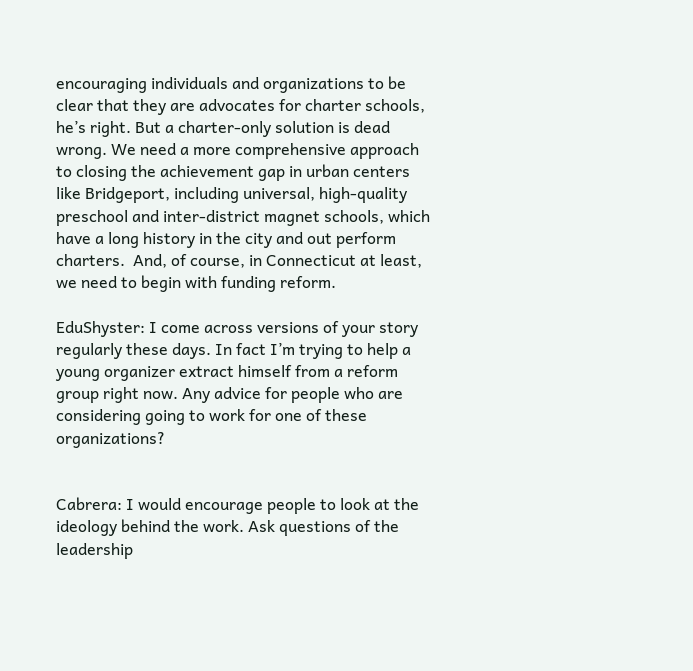encouraging individuals and organizations to be clear that they are advocates for charter schools, he’s right. But a charter-only solution is dead wrong. We need a more comprehensive approach to closing the achievement gap in urban centers like Bridgeport, including universal, high-quality preschool and inter-district magnet schools, which have a long history in the city and out perform charters.  And, of course, in Connecticut at least, we need to begin with funding reform.

EduShyster: I come across versions of your story regularly these days. In fact I’m trying to help a young organizer extract himself from a reform group right now. Any advice for people who are considering going to work for one of these organizations?


Cabrera: I would encourage people to look at the ideology behind the work. Ask questions of the leadership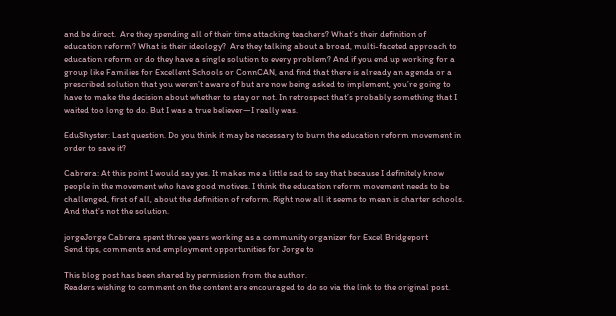and be direct.  Are they spending all of their time attacking teachers? What’s their definition of education reform? What is their ideology?  Are they talking about a broad, multi-faceted approach to education reform or do they have a single solution to every problem? And if you end up working for a group like Families for Excellent Schools or ConnCAN, and find that there is already an agenda or a prescribed solution that you weren’t aware of but are now being asked to implement, you’re going to have to make the decision about whether to stay or not. In retrospect that’s probably something that I waited too long to do. But I was a true believer—I really was.

EduShyster: Last question. Do you think it may be necessary to burn the education reform movement in order to save it?

Cabrera: At this point I would say yes. It makes me a little sad to say that because I definitely know people in the movement who have good motives. I think the education reform movement needs to be challenged, first of all, about the definition of reform. Right now all it seems to mean is charter schools. And that’s not the solution.

jorgeJorge Cabrera spent three years working as a community organizer for Excel Bridgeport
Send tips, comments and employment opportunities for Jorge to

This blog post has been shared by permission from the author.
Readers wishing to comment on the content are encouraged to do so via the link to the original post.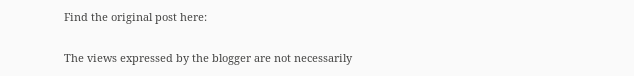Find the original post here:

The views expressed by the blogger are not necessarily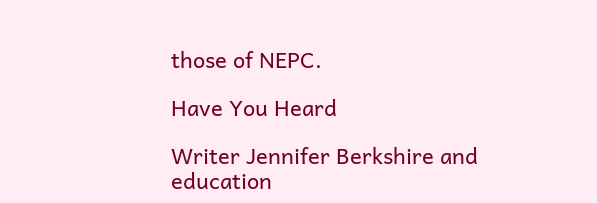those of NEPC.

Have You Heard

Writer Jennifer Berkshire and education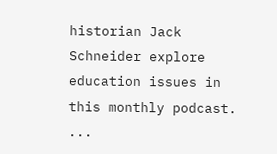historian Jack Schneider explore education issues in this monthly podcast. ...